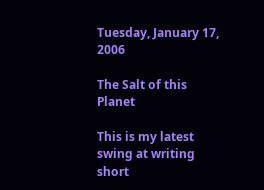Tuesday, January 17, 2006

The Salt of this Planet

This is my latest swing at writing short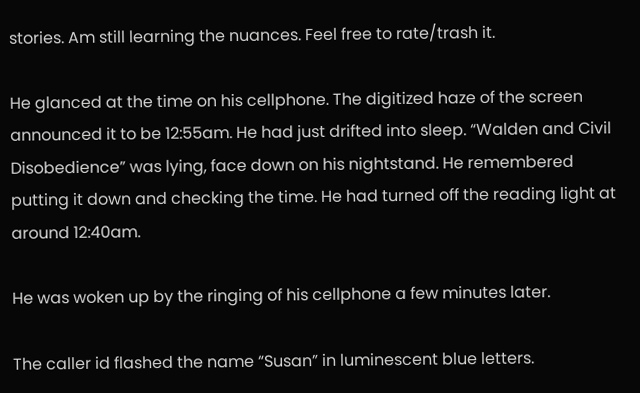stories. Am still learning the nuances. Feel free to rate/trash it.

He glanced at the time on his cellphone. The digitized haze of the screen announced it to be 12:55am. He had just drifted into sleep. “Walden and Civil Disobedience” was lying, face down on his nightstand. He remembered putting it down and checking the time. He had turned off the reading light at around 12:40am.

He was woken up by the ringing of his cellphone a few minutes later.

The caller id flashed the name “Susan” in luminescent blue letters.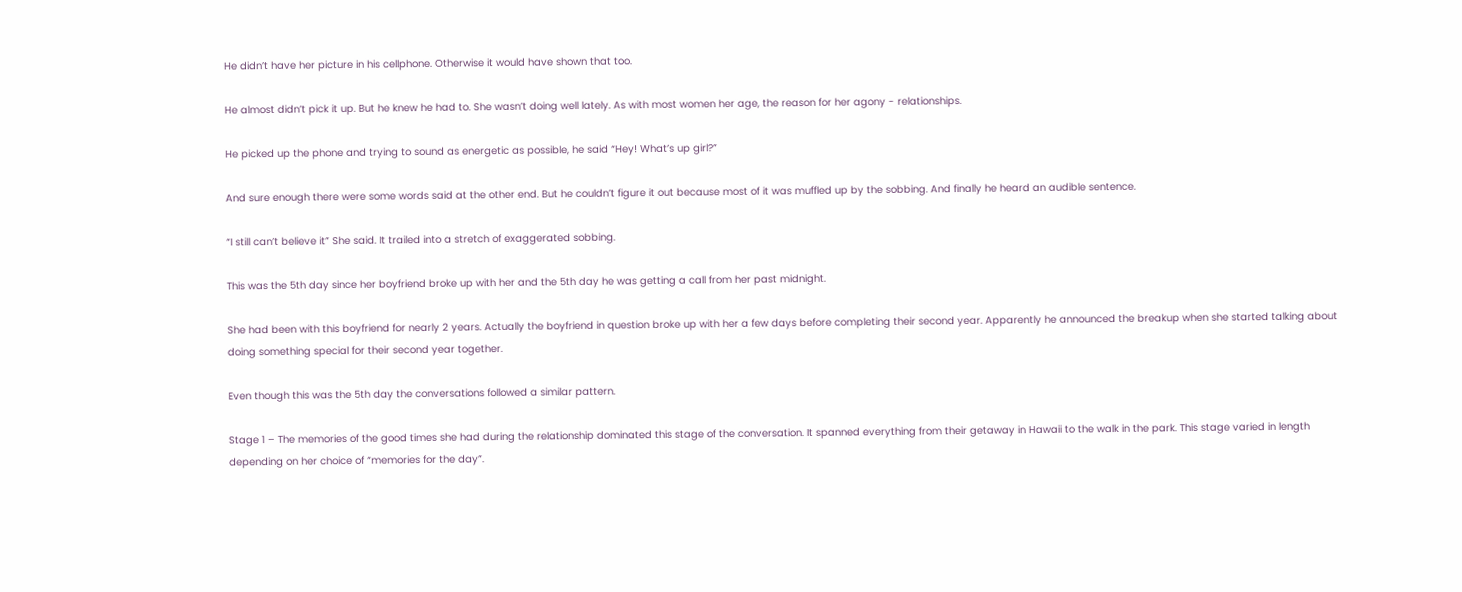He didn’t have her picture in his cellphone. Otherwise it would have shown that too.

He almost didn’t pick it up. But he knew he had to. She wasn’t doing well lately. As with most women her age, the reason for her agony - relationships.

He picked up the phone and trying to sound as energetic as possible, he said “Hey! What’s up girl?”

And sure enough there were some words said at the other end. But he couldn’t figure it out because most of it was muffled up by the sobbing. And finally he heard an audible sentence.

“I still can’t believe it” She said. It trailed into a stretch of exaggerated sobbing.

This was the 5th day since her boyfriend broke up with her and the 5th day he was getting a call from her past midnight.

She had been with this boyfriend for nearly 2 years. Actually the boyfriend in question broke up with her a few days before completing their second year. Apparently he announced the breakup when she started talking about doing something special for their second year together.

Even though this was the 5th day the conversations followed a similar pattern.

Stage 1 – The memories of the good times she had during the relationship dominated this stage of the conversation. It spanned everything from their getaway in Hawaii to the walk in the park. This stage varied in length depending on her choice of “memories for the day”.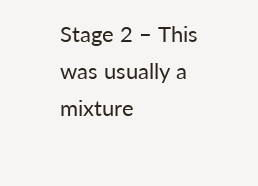Stage 2 – This was usually a mixture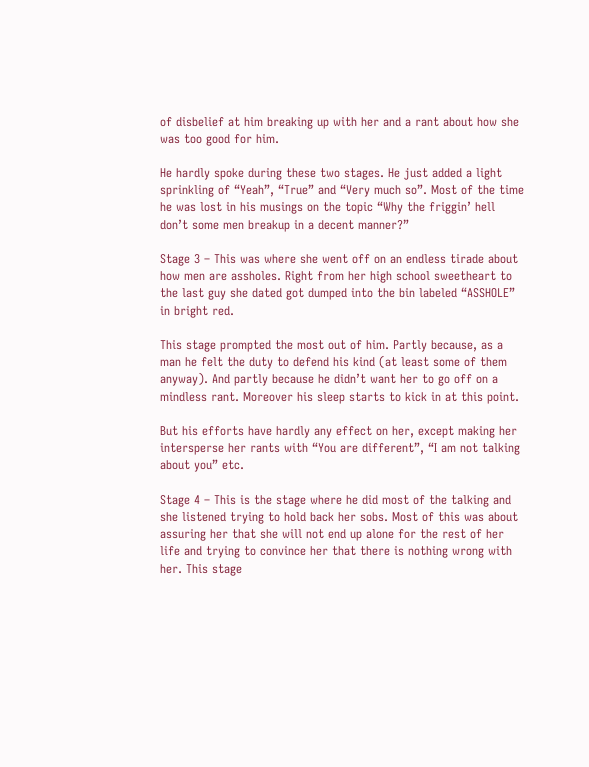of disbelief at him breaking up with her and a rant about how she was too good for him.

He hardly spoke during these two stages. He just added a light sprinkling of “Yeah”, “True” and “Very much so”. Most of the time he was lost in his musings on the topic “Why the friggin’ hell don’t some men breakup in a decent manner?”

Stage 3 – This was where she went off on an endless tirade about how men are assholes. Right from her high school sweetheart to the last guy she dated got dumped into the bin labeled “ASSHOLE” in bright red.

This stage prompted the most out of him. Partly because, as a man he felt the duty to defend his kind (at least some of them anyway). And partly because he didn’t want her to go off on a mindless rant. Moreover his sleep starts to kick in at this point.

But his efforts have hardly any effect on her, except making her intersperse her rants with “You are different”, “I am not talking about you” etc.

Stage 4 – This is the stage where he did most of the talking and she listened trying to hold back her sobs. Most of this was about assuring her that she will not end up alone for the rest of her life and trying to convince her that there is nothing wrong with her. This stage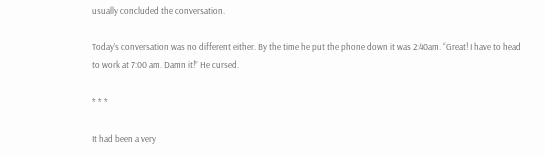usually concluded the conversation.

Today’s conversation was no different either. By the time he put the phone down it was 2:40am. “Great! I have to head to work at 7:00 am. Damn it!” He cursed.

* * *

It had been a very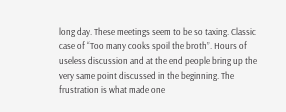long day. These meetings seem to be so taxing. Classic case of “Too many cooks spoil the broth”. Hours of useless discussion and at the end people bring up the very same point discussed in the beginning. The frustration is what made one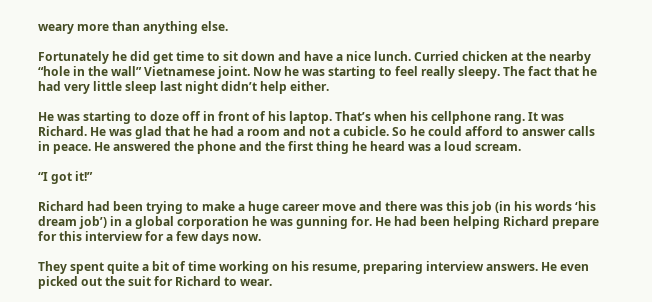weary more than anything else.

Fortunately he did get time to sit down and have a nice lunch. Curried chicken at the nearby “hole in the wall” Vietnamese joint. Now he was starting to feel really sleepy. The fact that he had very little sleep last night didn’t help either.

He was starting to doze off in front of his laptop. That’s when his cellphone rang. It was Richard. He was glad that he had a room and not a cubicle. So he could afford to answer calls in peace. He answered the phone and the first thing he heard was a loud scream.

“I got it!”

Richard had been trying to make a huge career move and there was this job (in his words ‘his dream job’) in a global corporation he was gunning for. He had been helping Richard prepare for this interview for a few days now.

They spent quite a bit of time working on his resume, preparing interview answers. He even picked out the suit for Richard to wear.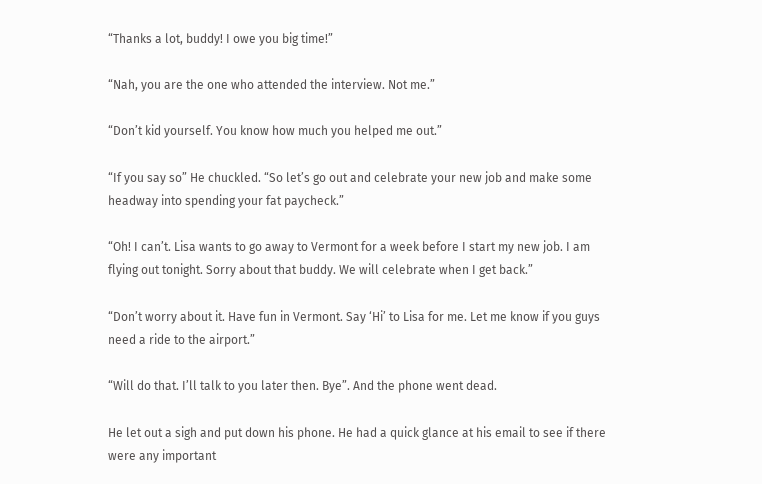“Thanks a lot, buddy! I owe you big time!”

“Nah, you are the one who attended the interview. Not me.”

“Don’t kid yourself. You know how much you helped me out.”

“If you say so” He chuckled. “So let’s go out and celebrate your new job and make some headway into spending your fat paycheck.”

“Oh! I can’t. Lisa wants to go away to Vermont for a week before I start my new job. I am flying out tonight. Sorry about that buddy. We will celebrate when I get back.”

“Don’t worry about it. Have fun in Vermont. Say ‘Hi’ to Lisa for me. Let me know if you guys need a ride to the airport.”

“Will do that. I’ll talk to you later then. Bye”. And the phone went dead.

He let out a sigh and put down his phone. He had a quick glance at his email to see if there were any important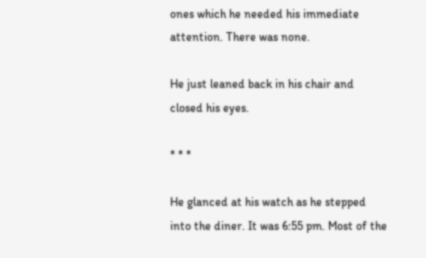ones which he needed his immediate attention. There was none.

He just leaned back in his chair and closed his eyes.

* * *

He glanced at his watch as he stepped into the diner. It was 6:55 pm. Most of the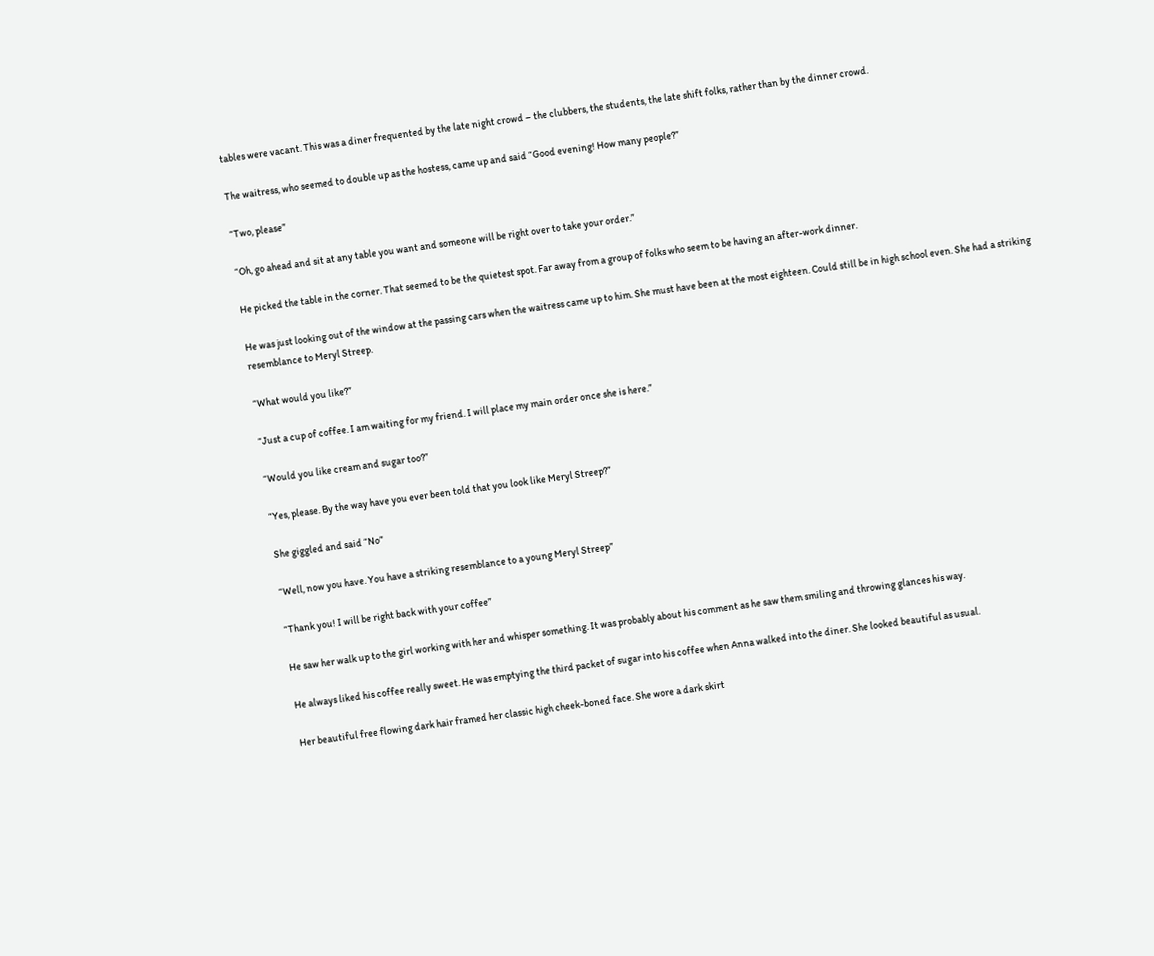tables were vacant. This was a diner frequented by the late night crowd – the clubbers, the students, the late shift folks, rather than by the dinner crowd.

The waitress, who seemed to double up as the hostess, came up and said “Good evening! How many people?”

“Two, please”

“Oh, go ahead and sit at any table you want and someone will be right over to take your order.”

He picked the table in the corner. That seemed to be the quietest spot. Far away from a group of folks who seem to be having an after-work dinner.

He was just looking out of the window at the passing cars when the waitress came up to him. She must have been at the most eighteen. Could still be in high school even. She had a striking resemblance to Meryl Streep.

“What would you like?”

“Just a cup of coffee. I am waiting for my friend. I will place my main order once she is here.”

“Would you like cream and sugar too?”

“Yes, please. By the way have you ever been told that you look like Meryl Streep?”

She giggled and said “No”

“Well, now you have. You have a striking resemblance to a young Meryl Streep”

“Thank you! I will be right back with your coffee”

He saw her walk up to the girl working with her and whisper something. It was probably about his comment as he saw them smiling and throwing glances his way.

He always liked his coffee really sweet. He was emptying the third packet of sugar into his coffee when Anna walked into the diner. She looked beautiful as usual.

Her beautiful free flowing dark hair framed her classic high cheek-boned face. She wore a dark skirt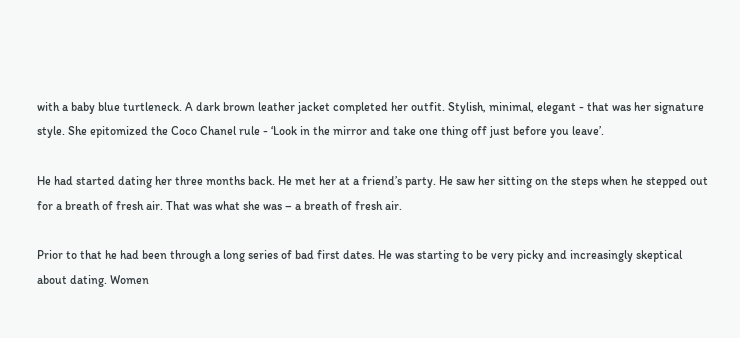with a baby blue turtleneck. A dark brown leather jacket completed her outfit. Stylish, minimal, elegant - that was her signature style. She epitomized the Coco Chanel rule - ‘Look in the mirror and take one thing off just before you leave’.

He had started dating her three months back. He met her at a friend’s party. He saw her sitting on the steps when he stepped out for a breath of fresh air. That was what she was – a breath of fresh air.

Prior to that he had been through a long series of bad first dates. He was starting to be very picky and increasingly skeptical about dating. Women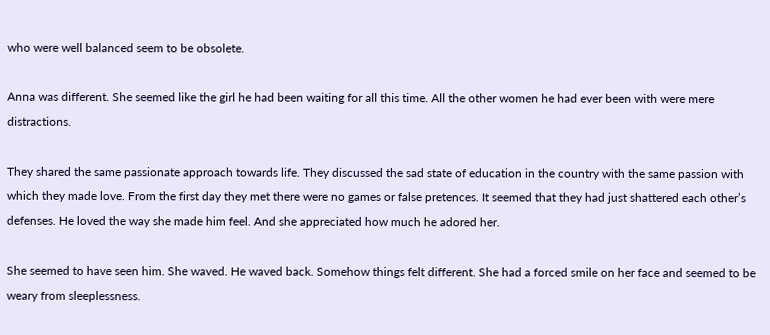who were well balanced seem to be obsolete.

Anna was different. She seemed like the girl he had been waiting for all this time. All the other women he had ever been with were mere distractions.

They shared the same passionate approach towards life. They discussed the sad state of education in the country with the same passion with which they made love. From the first day they met there were no games or false pretences. It seemed that they had just shattered each other’s defenses. He loved the way she made him feel. And she appreciated how much he adored her.

She seemed to have seen him. She waved. He waved back. Somehow things felt different. She had a forced smile on her face and seemed to be weary from sleeplessness.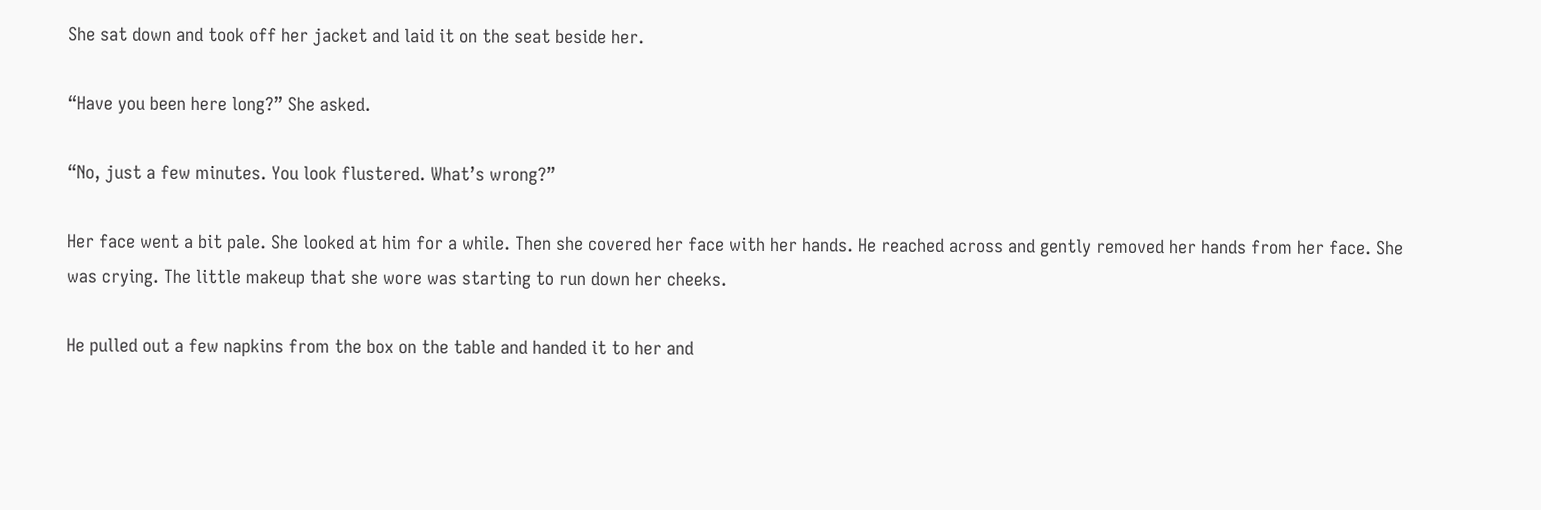She sat down and took off her jacket and laid it on the seat beside her.

“Have you been here long?” She asked.

“No, just a few minutes. You look flustered. What’s wrong?”

Her face went a bit pale. She looked at him for a while. Then she covered her face with her hands. He reached across and gently removed her hands from her face. She was crying. The little makeup that she wore was starting to run down her cheeks.

He pulled out a few napkins from the box on the table and handed it to her and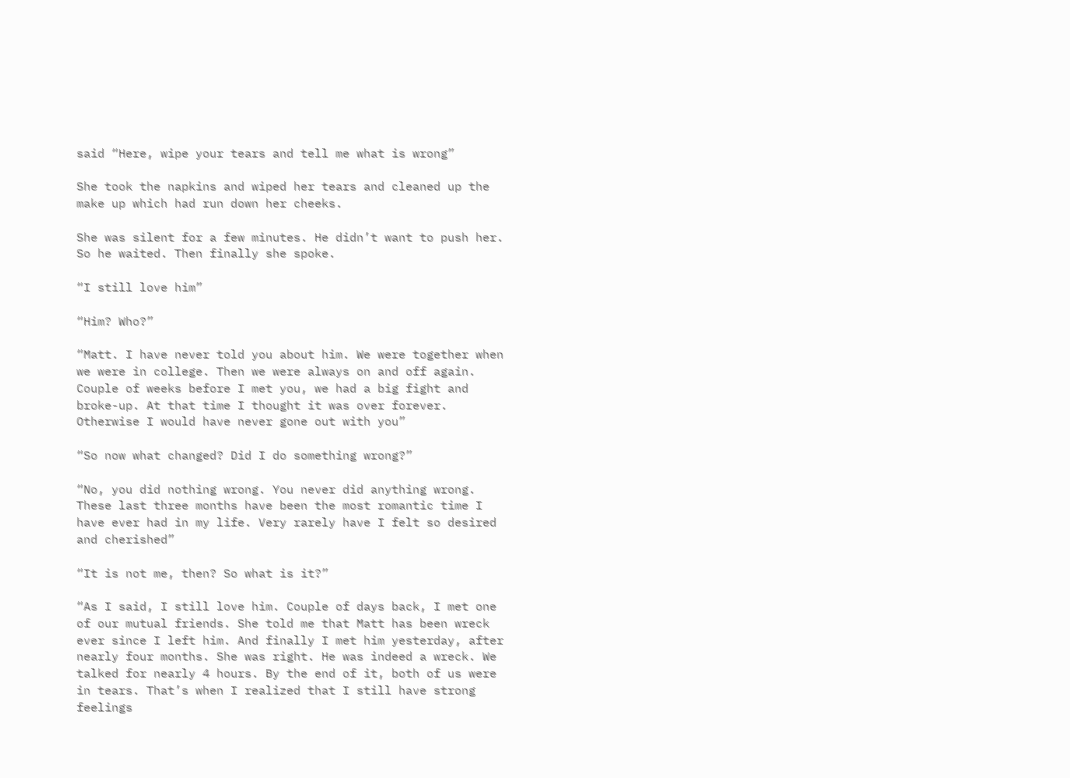said “Here, wipe your tears and tell me what is wrong”

She took the napkins and wiped her tears and cleaned up the make up which had run down her cheeks.

She was silent for a few minutes. He didn’t want to push her. So he waited. Then finally she spoke.

“I still love him”

“Him? Who?”

“Matt. I have never told you about him. We were together when we were in college. Then we were always on and off again. Couple of weeks before I met you, we had a big fight and broke-up. At that time I thought it was over forever. Otherwise I would have never gone out with you”

“So now what changed? Did I do something wrong?”

“No, you did nothing wrong. You never did anything wrong. These last three months have been the most romantic time I have ever had in my life. Very rarely have I felt so desired and cherished”

“It is not me, then? So what is it?”

“As I said, I still love him. Couple of days back, I met one of our mutual friends. She told me that Matt has been wreck ever since I left him. And finally I met him yesterday, after nearly four months. She was right. He was indeed a wreck. We talked for nearly 4 hours. By the end of it, both of us were in tears. That’s when I realized that I still have strong feelings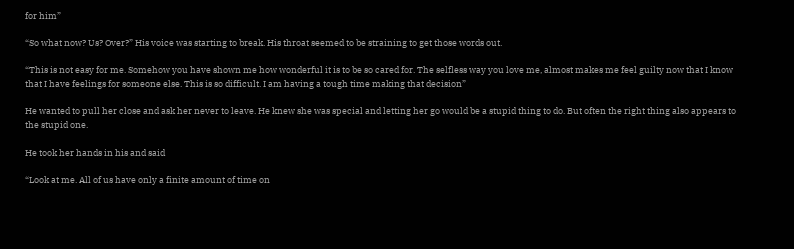for him”

“So what now? Us? Over?” His voice was starting to break. His throat seemed to be straining to get those words out.

“This is not easy for me. Somehow you have shown me how wonderful it is to be so cared for. The selfless way you love me, almost makes me feel guilty now that I know that I have feelings for someone else. This is so difficult. I am having a tough time making that decision”

He wanted to pull her close and ask her never to leave. He knew she was special and letting her go would be a stupid thing to do. But often the right thing also appears to the stupid one.

He took her hands in his and said

“Look at me. All of us have only a finite amount of time on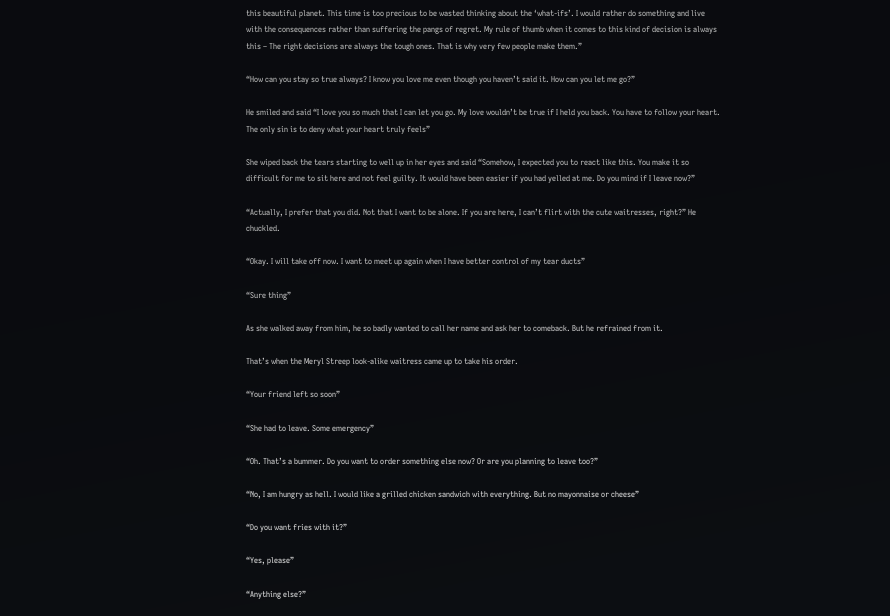this beautiful planet. This time is too precious to be wasted thinking about the ‘what-ifs’. I would rather do something and live with the consequences rather than suffering the pangs of regret. My rule of thumb when it comes to this kind of decision is always this – The right decisions are always the tough ones. That is why very few people make them.”

“How can you stay so true always? I know you love me even though you haven’t said it. How can you let me go?”

He smiled and said “I love you so much that I can let you go. My love wouldn’t be true if I held you back. You have to follow your heart. The only sin is to deny what your heart truly feels”

She wiped back the tears starting to well up in her eyes and said “Somehow, I expected you to react like this. You make it so difficult for me to sit here and not feel guilty. It would have been easier if you had yelled at me. Do you mind if I leave now?”

“Actually, I prefer that you did. Not that I want to be alone. If you are here, I can’t flirt with the cute waitresses, right?” He chuckled.

“Okay. I will take off now. I want to meet up again when I have better control of my tear ducts”

“Sure thing”

As she walked away from him, he so badly wanted to call her name and ask her to comeback. But he refrained from it.

That’s when the Meryl Streep look-alike waitress came up to take his order.

“Your friend left so soon”

“She had to leave. Some emergency”

“Oh. That’s a bummer. Do you want to order something else now? Or are you planning to leave too?”

“No, I am hungry as hell. I would like a grilled chicken sandwich with everything. But no mayonnaise or cheese”

“Do you want fries with it?”

“Yes, please”

“Anything else?”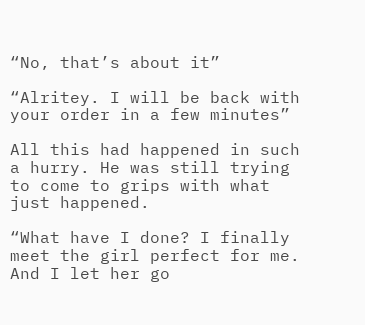“No, that’s about it”

“Alritey. I will be back with your order in a few minutes”

All this had happened in such a hurry. He was still trying to come to grips with what just happened.

“What have I done? I finally meet the girl perfect for me. And I let her go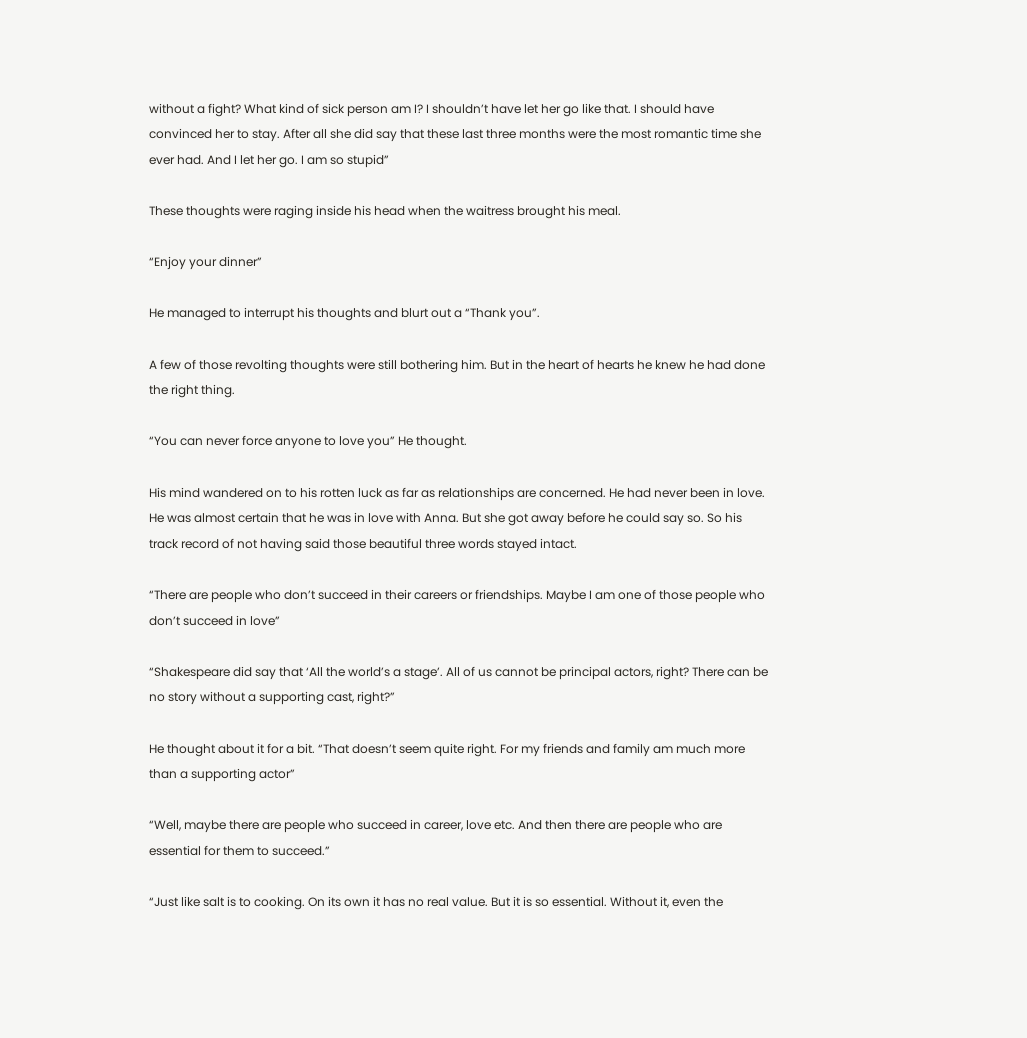without a fight? What kind of sick person am I? I shouldn’t have let her go like that. I should have convinced her to stay. After all she did say that these last three months were the most romantic time she ever had. And I let her go. I am so stupid”

These thoughts were raging inside his head when the waitress brought his meal.

“Enjoy your dinner”

He managed to interrupt his thoughts and blurt out a “Thank you”.

A few of those revolting thoughts were still bothering him. But in the heart of hearts he knew he had done the right thing.

“You can never force anyone to love you” He thought.

His mind wandered on to his rotten luck as far as relationships are concerned. He had never been in love. He was almost certain that he was in love with Anna. But she got away before he could say so. So his track record of not having said those beautiful three words stayed intact.

“There are people who don’t succeed in their careers or friendships. Maybe I am one of those people who don’t succeed in love”

“Shakespeare did say that ‘All the world’s a stage’. All of us cannot be principal actors, right? There can be no story without a supporting cast, right?”

He thought about it for a bit. “That doesn’t seem quite right. For my friends and family am much more than a supporting actor”

“Well, maybe there are people who succeed in career, love etc. And then there are people who are essential for them to succeed.”

“Just like salt is to cooking. On its own it has no real value. But it is so essential. Without it, even the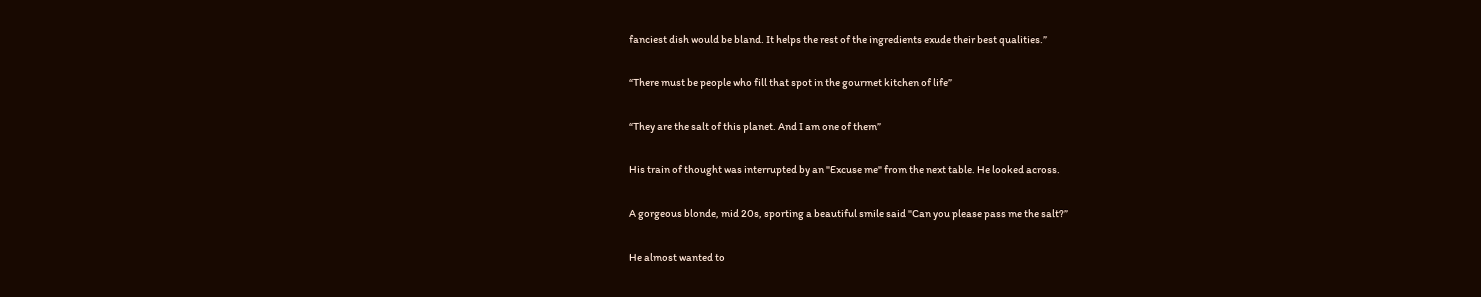fanciest dish would be bland. It helps the rest of the ingredients exude their best qualities.”

“There must be people who fill that spot in the gourmet kitchen of life”

“They are the salt of this planet. And I am one of them”

His train of thought was interrupted by an "Excuse me" from the next table. He looked across.

A gorgeous blonde, mid 20s, sporting a beautiful smile said "Can you please pass me the salt?”

He almost wanted to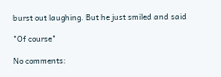burst out laughing. But he just smiled and said

"Of course"

No comments: